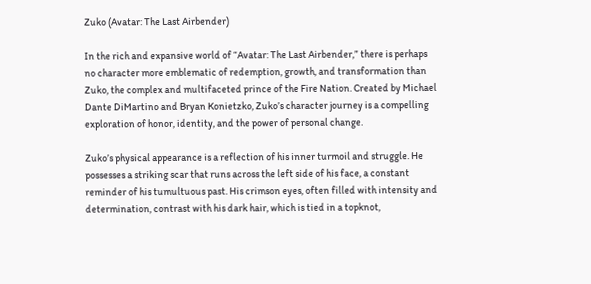Zuko (Avatar: The Last Airbender)

In the rich and expansive world of “Avatar: The Last Airbender,” there is perhaps no character more emblematic of redemption, growth, and transformation than Zuko, the complex and multifaceted prince of the Fire Nation. Created by Michael Dante DiMartino and Bryan Konietzko, Zuko’s character journey is a compelling exploration of honor, identity, and the power of personal change.

Zuko’s physical appearance is a reflection of his inner turmoil and struggle. He possesses a striking scar that runs across the left side of his face, a constant reminder of his tumultuous past. His crimson eyes, often filled with intensity and determination, contrast with his dark hair, which is tied in a topknot,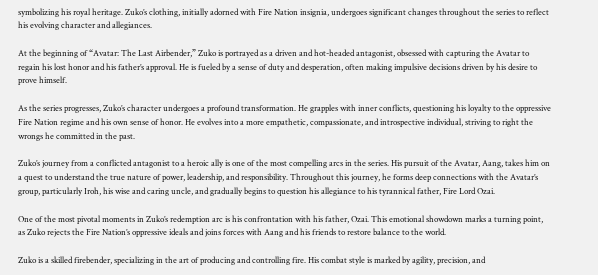symbolizing his royal heritage. Zuko’s clothing, initially adorned with Fire Nation insignia, undergoes significant changes throughout the series to reflect his evolving character and allegiances.

At the beginning of “Avatar: The Last Airbender,” Zuko is portrayed as a driven and hot-headed antagonist, obsessed with capturing the Avatar to regain his lost honor and his father’s approval. He is fueled by a sense of duty and desperation, often making impulsive decisions driven by his desire to prove himself.

As the series progresses, Zuko’s character undergoes a profound transformation. He grapples with inner conflicts, questioning his loyalty to the oppressive Fire Nation regime and his own sense of honor. He evolves into a more empathetic, compassionate, and introspective individual, striving to right the wrongs he committed in the past.

Zuko’s journey from a conflicted antagonist to a heroic ally is one of the most compelling arcs in the series. His pursuit of the Avatar, Aang, takes him on a quest to understand the true nature of power, leadership, and responsibility. Throughout this journey, he forms deep connections with the Avatar’s group, particularly Iroh, his wise and caring uncle, and gradually begins to question his allegiance to his tyrannical father, Fire Lord Ozai.

One of the most pivotal moments in Zuko’s redemption arc is his confrontation with his father, Ozai. This emotional showdown marks a turning point, as Zuko rejects the Fire Nation’s oppressive ideals and joins forces with Aang and his friends to restore balance to the world.

Zuko is a skilled firebender, specializing in the art of producing and controlling fire. His combat style is marked by agility, precision, and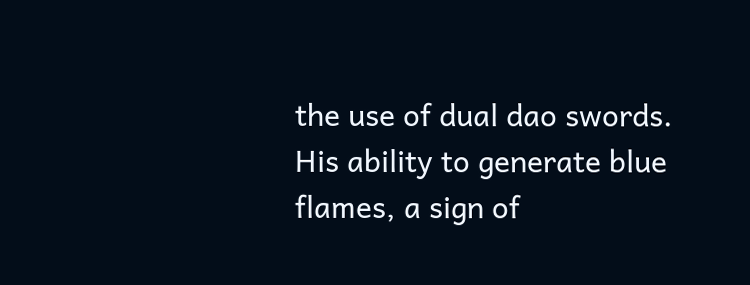the use of dual dao swords. His ability to generate blue flames, a sign of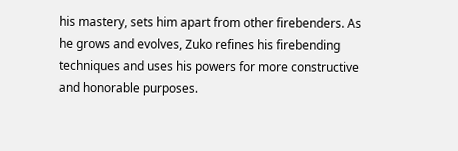his mastery, sets him apart from other firebenders. As he grows and evolves, Zuko refines his firebending techniques and uses his powers for more constructive and honorable purposes.